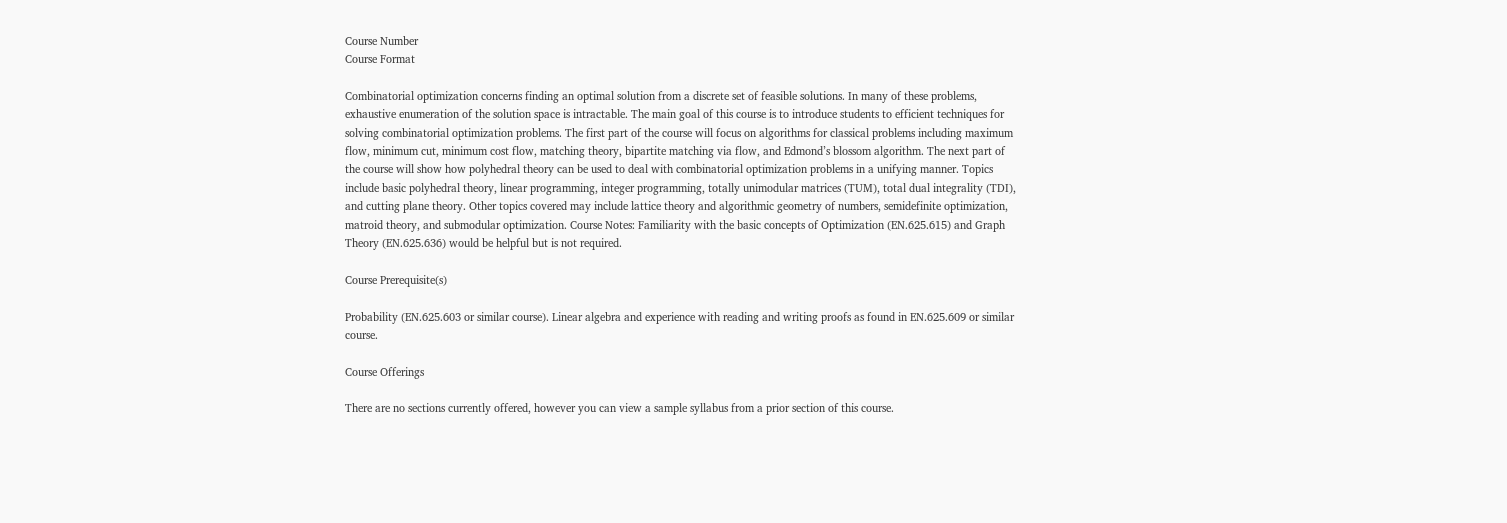Course Number
Course Format

Combinatorial optimization concerns finding an optimal solution from a discrete set of feasible solutions. In many of these problems, exhaustive enumeration of the solution space is intractable. The main goal of this course is to introduce students to efficient techniques for solving combinatorial optimization problems. The first part of the course will focus on algorithms for classical problems including maximum flow, minimum cut, minimum cost flow, matching theory, bipartite matching via flow, and Edmond’s blossom algorithm. The next part of the course will show how polyhedral theory can be used to deal with combinatorial optimization problems in a unifying manner. Topics include basic polyhedral theory, linear programming, integer programming, totally unimodular matrices (TUM), total dual integrality (TDI), and cutting plane theory. Other topics covered may include lattice theory and algorithmic geometry of numbers, semidefinite optimization, matroid theory, and submodular optimization. Course Notes: Familiarity with the basic concepts of Optimization (EN.625.615) and Graph Theory (EN.625.636) would be helpful but is not required.

Course Prerequisite(s)

Probability (EN.625.603 or similar course). Linear algebra and experience with reading and writing proofs as found in EN.625.609 or similar course.

Course Offerings

There are no sections currently offered, however you can view a sample syllabus from a prior section of this course.